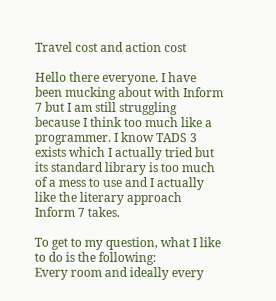Travel cost and action cost

Hello there everyone. I have been mucking about with Inform 7 but I am still struggling because I think too much like a programmer. I know TADS 3 exists which I actually tried but its standard library is too much of a mess to use and I actually like the literary approach Inform 7 takes.

To get to my question, what I like to do is the following:
Every room and ideally every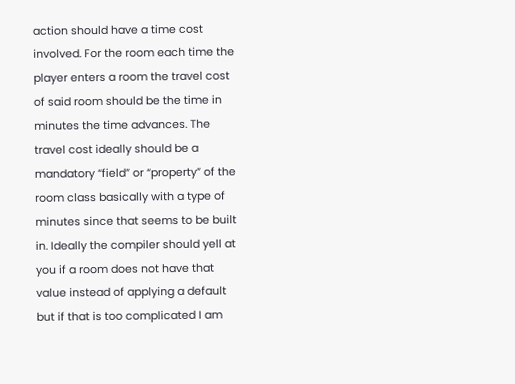action should have a time cost involved. For the room each time the player enters a room the travel cost of said room should be the time in minutes the time advances. The travel cost ideally should be a mandatory “field” or “property” of the room class basically with a type of minutes since that seems to be built in. Ideally the compiler should yell at you if a room does not have that value instead of applying a default but if that is too complicated I am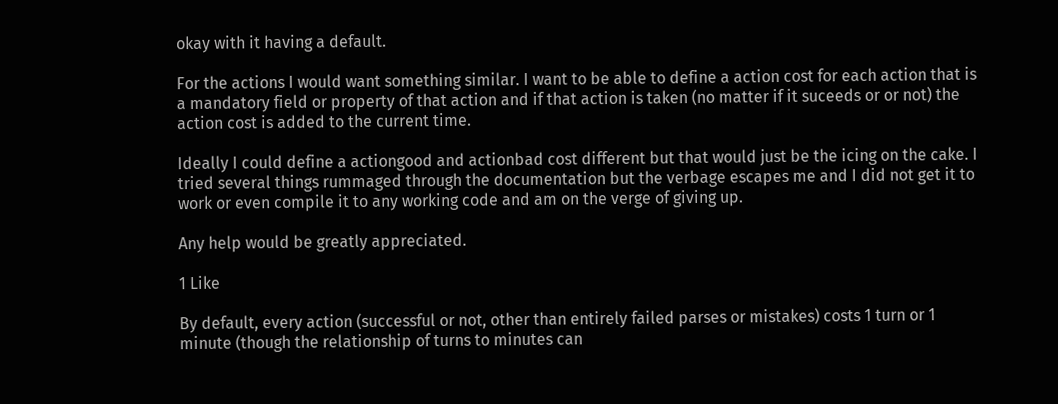okay with it having a default.

For the actions I would want something similar. I want to be able to define a action cost for each action that is a mandatory field or property of that action and if that action is taken (no matter if it suceeds or or not) the action cost is added to the current time.

Ideally I could define a actiongood and actionbad cost different but that would just be the icing on the cake. I tried several things rummaged through the documentation but the verbage escapes me and I did not get it to work or even compile it to any working code and am on the verge of giving up.

Any help would be greatly appreciated.

1 Like

By default, every action (successful or not, other than entirely failed parses or mistakes) costs 1 turn or 1 minute (though the relationship of turns to minutes can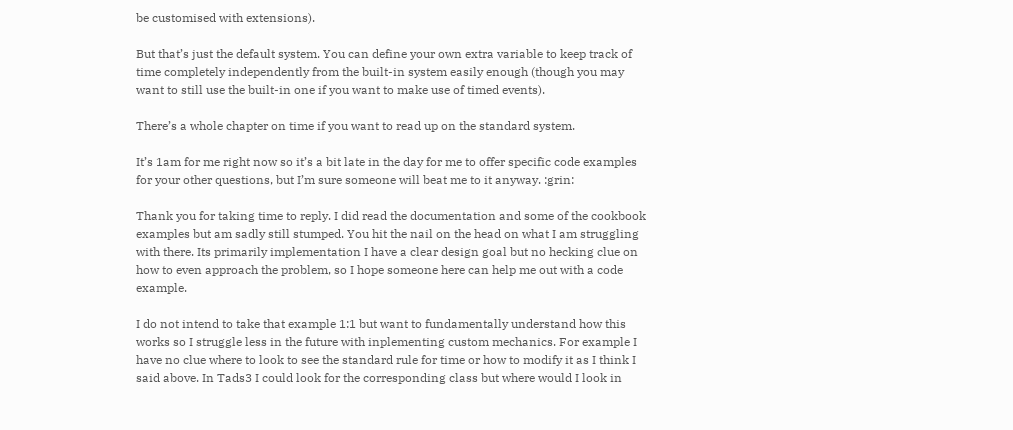be customised with extensions).

But that’s just the default system. You can define your own extra variable to keep track of time completely independently from the built-in system easily enough (though you may want to still use the built-in one if you want to make use of timed events).

There’s a whole chapter on time if you want to read up on the standard system.

It’s 1am for me right now so it’s a bit late in the day for me to offer specific code examples for your other questions, but I’m sure someone will beat me to it anyway. :grin:

Thank you for taking time to reply. I did read the documentation and some of the cookbook examples but am sadly still stumped. You hit the nail on the head on what I am struggling with there. Its primarily implementation I have a clear design goal but no hecking clue on how to even approach the problem, so I hope someone here can help me out with a code example.

I do not intend to take that example 1:1 but want to fundamentally understand how this works so I struggle less in the future with inplementing custom mechanics. For example I have no clue where to look to see the standard rule for time or how to modify it as I think I said above. In Tads3 I could look for the corresponding class but where would I look in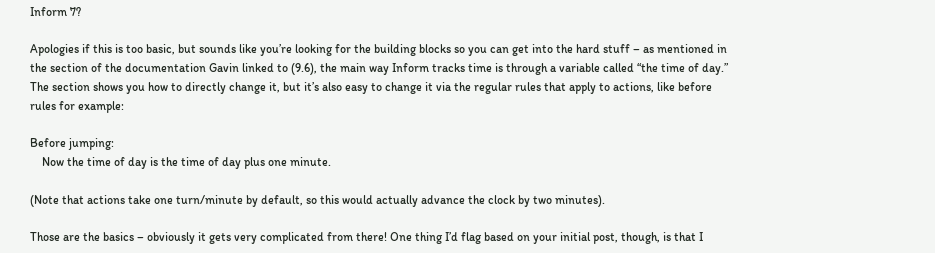Inform 7?

Apologies if this is too basic, but sounds like you’re looking for the building blocks so you can get into the hard stuff – as mentioned in the section of the documentation Gavin linked to (9.6), the main way Inform tracks time is through a variable called “the time of day.” The section shows you how to directly change it, but it’s also easy to change it via the regular rules that apply to actions, like before rules for example:

Before jumping:
    Now the time of day is the time of day plus one minute.

(Note that actions take one turn/minute by default, so this would actually advance the clock by two minutes).

Those are the basics – obviously it gets very complicated from there! One thing I’d flag based on your initial post, though, is that I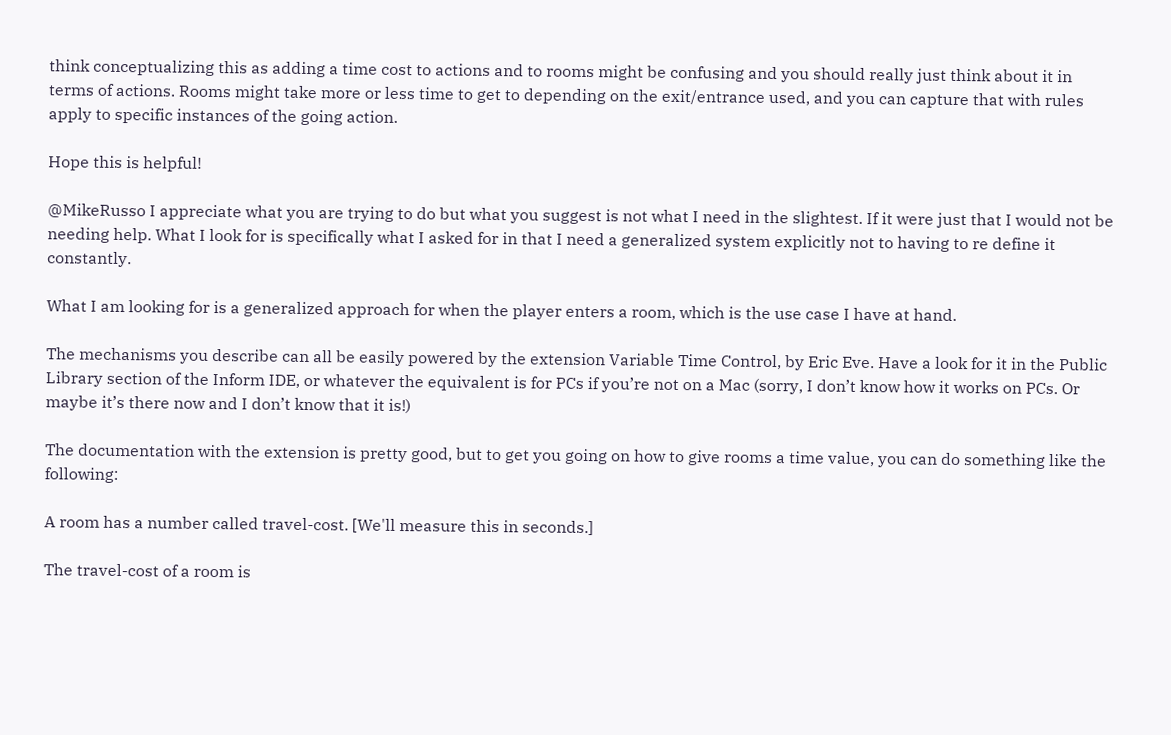think conceptualizing this as adding a time cost to actions and to rooms might be confusing and you should really just think about it in terms of actions. Rooms might take more or less time to get to depending on the exit/entrance used, and you can capture that with rules apply to specific instances of the going action.

Hope this is helpful!

@MikeRusso I appreciate what you are trying to do but what you suggest is not what I need in the slightest. If it were just that I would not be needing help. What I look for is specifically what I asked for in that I need a generalized system explicitly not to having to re define it constantly.

What I am looking for is a generalized approach for when the player enters a room, which is the use case I have at hand.

The mechanisms you describe can all be easily powered by the extension Variable Time Control, by Eric Eve. Have a look for it in the Public Library section of the Inform IDE, or whatever the equivalent is for PCs if you’re not on a Mac (sorry, I don’t know how it works on PCs. Or maybe it’s there now and I don’t know that it is!)

The documentation with the extension is pretty good, but to get you going on how to give rooms a time value, you can do something like the following:

A room has a number called travel-cost. [We'll measure this in seconds.]

The travel-cost of a room is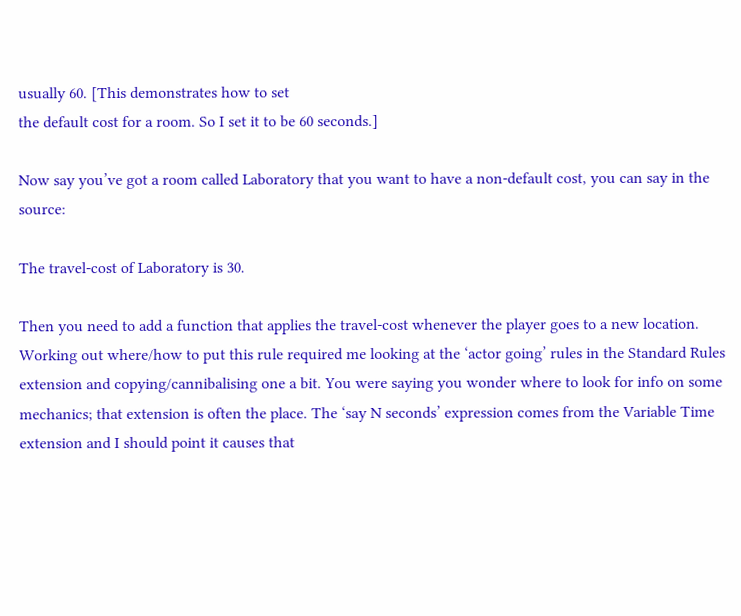usually 60. [This demonstrates how to set
the default cost for a room. So I set it to be 60 seconds.]

Now say you’ve got a room called Laboratory that you want to have a non-default cost, you can say in the source:

The travel-cost of Laboratory is 30.

Then you need to add a function that applies the travel-cost whenever the player goes to a new location. Working out where/how to put this rule required me looking at the ‘actor going’ rules in the Standard Rules extension and copying/cannibalising one a bit. You were saying you wonder where to look for info on some mechanics; that extension is often the place. The ‘say N seconds’ expression comes from the Variable Time extension and I should point it causes that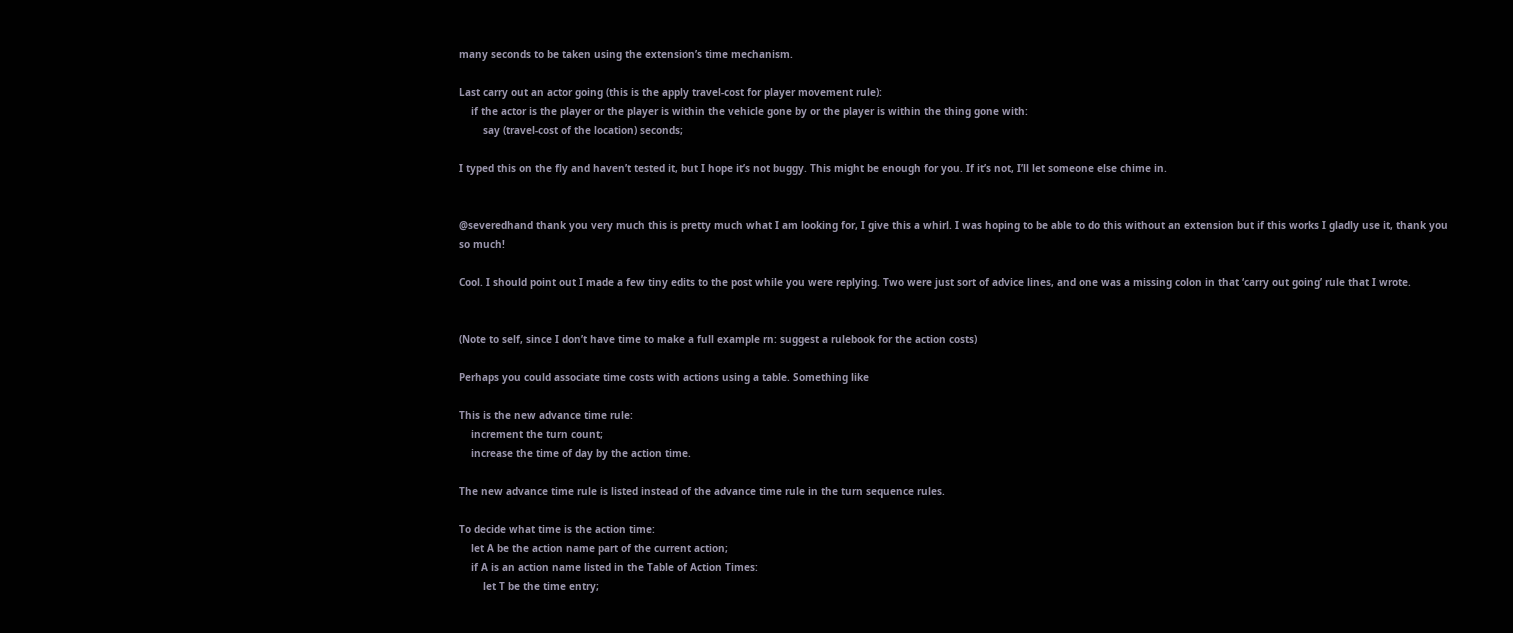many seconds to be taken using the extension’s time mechanism.

Last carry out an actor going (this is the apply travel-cost for player movement rule):
    if the actor is the player or the player is within the vehicle gone by or the player is within the thing gone with:
        say (travel-cost of the location) seconds;

I typed this on the fly and haven’t tested it, but I hope it’s not buggy. This might be enough for you. If it’s not, I’ll let someone else chime in.


@severedhand thank you very much this is pretty much what I am looking for, I give this a whirl. I was hoping to be able to do this without an extension but if this works I gladly use it, thank you so much!

Cool. I should point out I made a few tiny edits to the post while you were replying. Two were just sort of advice lines, and one was a missing colon in that ‘carry out going’ rule that I wrote.


(Note to self, since I don’t have time to make a full example rn: suggest a rulebook for the action costs)

Perhaps you could associate time costs with actions using a table. Something like

This is the new advance time rule:
    increment the turn count;
    increase the time of day by the action time.

The new advance time rule is listed instead of the advance time rule in the turn sequence rules.

To decide what time is the action time:
    let A be the action name part of the current action;
    if A is an action name listed in the Table of Action Times:
        let T be the time entry;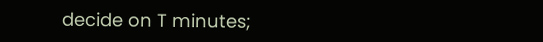decide on T minutes;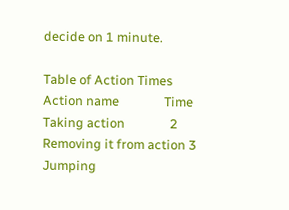decide on 1 minute.

Table of Action Times
Action name               Time
Taking action               2
Removing it from action 3
Jumping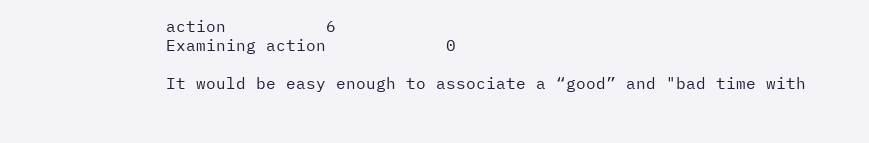action          6
Examining action            0

It would be easy enough to associate a “good” and "bad time with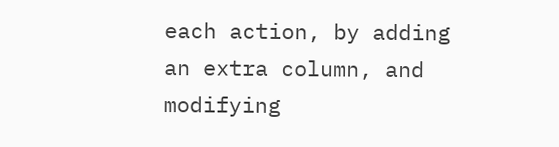each action, by adding an extra column, and modifying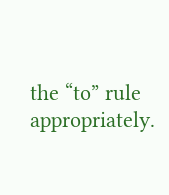the “to” rule appropriately.